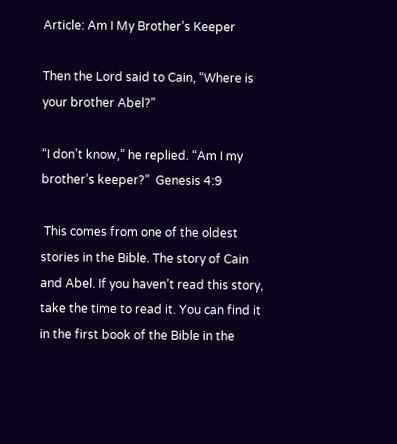Article: Am I My Brother’s Keeper

Then the Lord said to Cain, “Where is your brother Abel?”

“I don’t know,” he replied. “Am I my brother’s keeper?”  Genesis 4:9

 This comes from one of the oldest stories in the Bible. The story of Cain and Abel. If you haven’t read this story, take the time to read it. You can find it in the first book of the Bible in the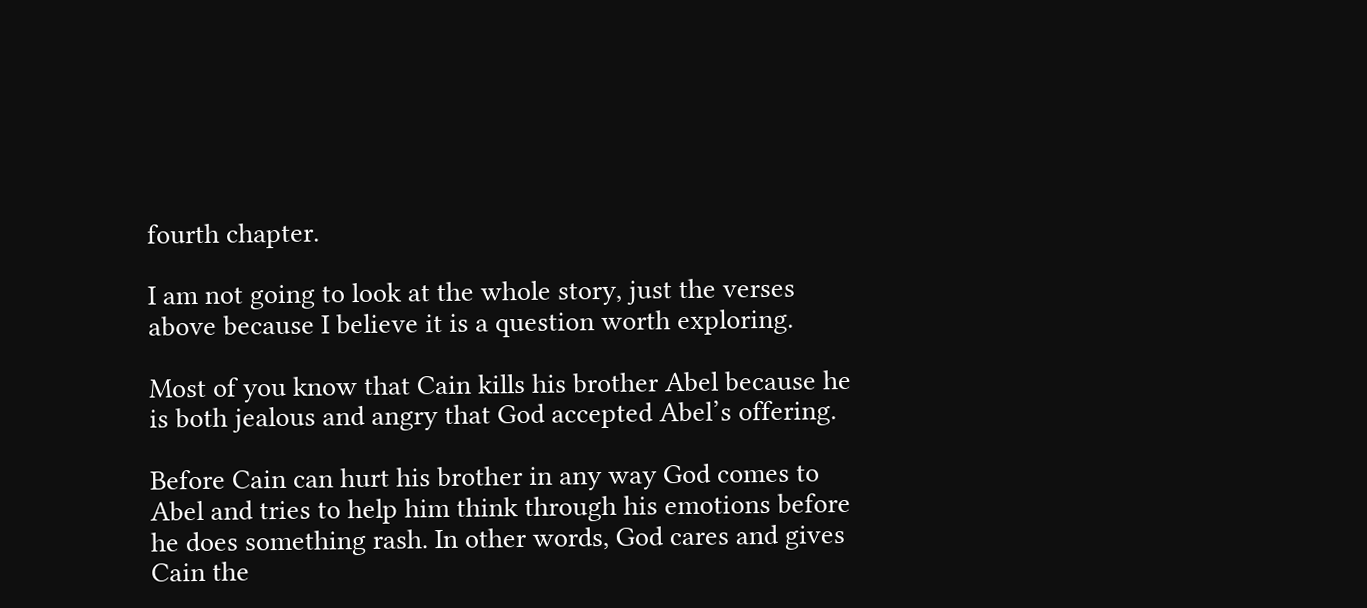fourth chapter.

I am not going to look at the whole story, just the verses above because I believe it is a question worth exploring.

Most of you know that Cain kills his brother Abel because he is both jealous and angry that God accepted Abel’s offering.

Before Cain can hurt his brother in any way God comes to Abel and tries to help him think through his emotions before he does something rash. In other words, God cares and gives Cain the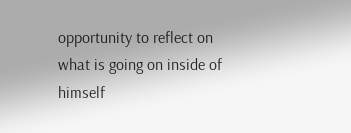opportunity to reflect on what is going on inside of himself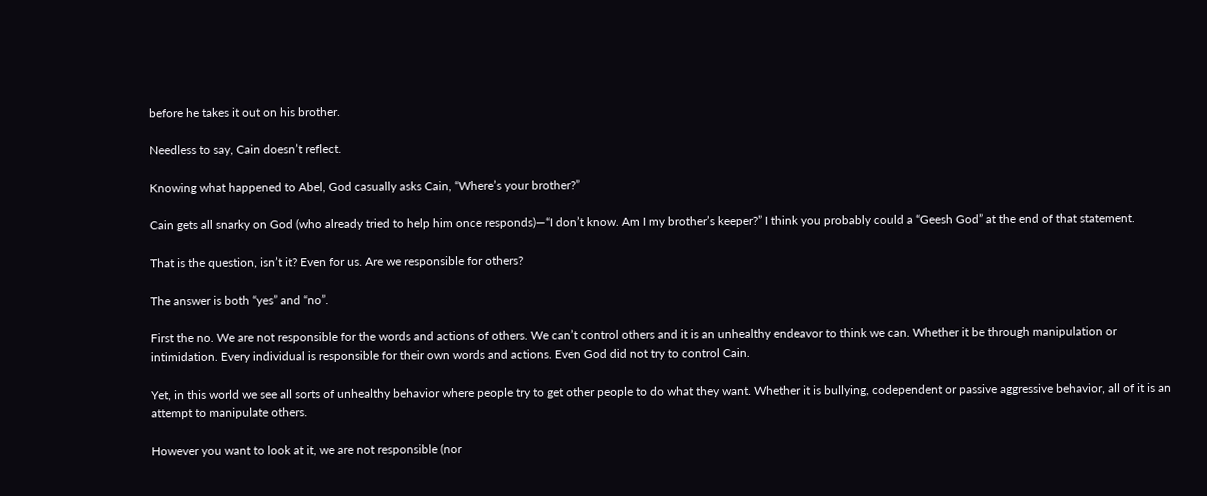before he takes it out on his brother.

Needless to say, Cain doesn’t reflect.

Knowing what happened to Abel, God casually asks Cain, “Where’s your brother?”

Cain gets all snarky on God (who already tried to help him once responds)—“I don’t know. Am I my brother’s keeper?” I think you probably could a “Geesh God” at the end of that statement.

That is the question, isn’t it? Even for us. Are we responsible for others?

The answer is both “yes” and “no”.

First the no. We are not responsible for the words and actions of others. We can’t control others and it is an unhealthy endeavor to think we can. Whether it be through manipulation or intimidation. Every individual is responsible for their own words and actions. Even God did not try to control Cain.

Yet, in this world we see all sorts of unhealthy behavior where people try to get other people to do what they want. Whether it is bullying, codependent or passive aggressive behavior, all of it is an attempt to manipulate others.

However you want to look at it, we are not responsible (nor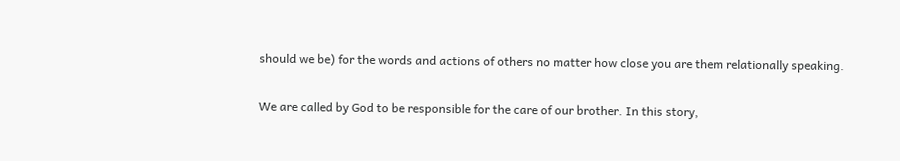should we be) for the words and actions of others no matter how close you are them relationally speaking.


We are called by God to be responsible for the care of our brother. In this story,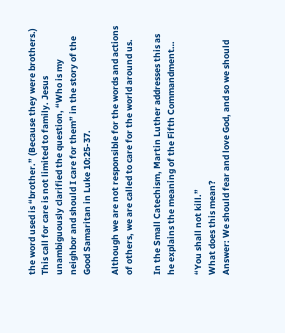the word used is “brother.” (Because they were brothers.) This call for care is not limited to family. Jesus unambiguously clarified the question, “Who is my neighbor and should I care for them” in the story of the Good Samaritan in Luke 10:25-37.

Although we are not responsible for the words and actions of others, we are called to care for the world around us.

In the Small Catechism, Martin Luther addresses this as he explains the meaning of the Fifth Commandment…

“You shall not kill.”
What does this mean?
Answer: We should fear and love God, and so we should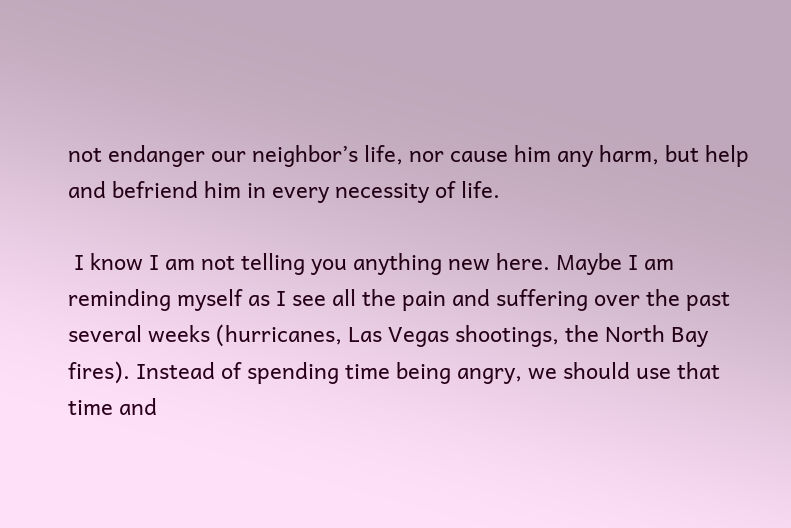not endanger our neighbor’s life, nor cause him any harm, but help and befriend him in every necessity of life.

 I know I am not telling you anything new here. Maybe I am reminding myself as I see all the pain and suffering over the past several weeks (hurricanes, Las Vegas shootings, the North Bay fires). Instead of spending time being angry, we should use that time and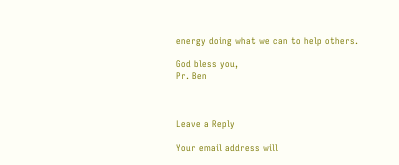energy doing what we can to help others.

God bless you,
Pr. Ben



Leave a Reply

Your email address will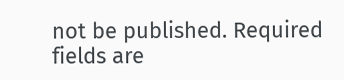not be published. Required fields are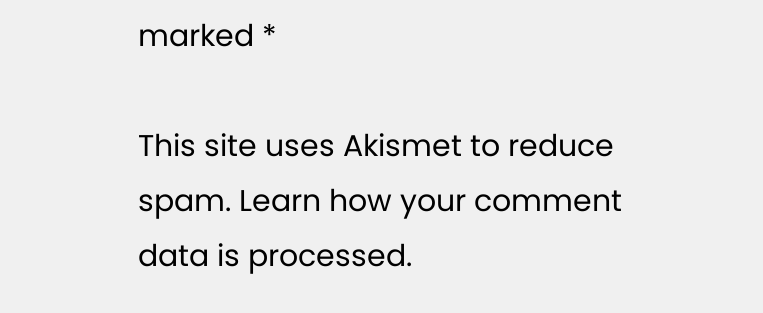marked *

This site uses Akismet to reduce spam. Learn how your comment data is processed.